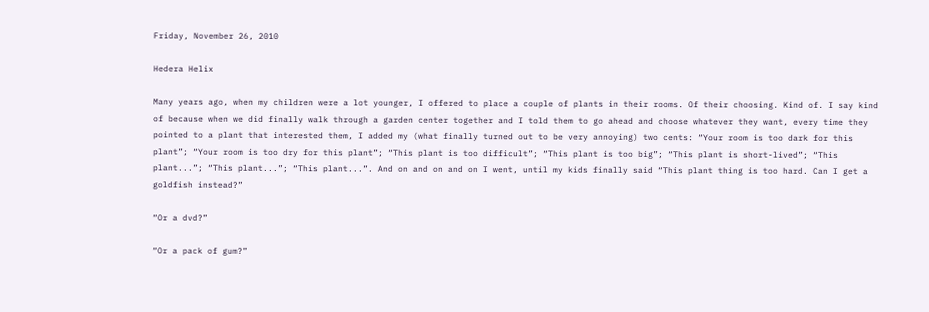Friday, November 26, 2010

Hedera Helix

Many years ago, when my children were a lot younger, I offered to place a couple of plants in their rooms. Of their choosing. Kind of. I say kind of because when we did finally walk through a garden center together and I told them to go ahead and choose whatever they want, every time they pointed to a plant that interested them, I added my (what finally turned out to be very annoying) two cents: “Your room is too dark for this plant”; “Your room is too dry for this plant”; “This plant is too difficult”; “This plant is too big”; “This plant is short-lived”; “This plant...”; “This plant...”; “This plant...”. And on and on and on I went, until my kids finally said “This plant thing is too hard. Can I get a goldfish instead?”

“Or a dvd?”

“Or a pack of gum?”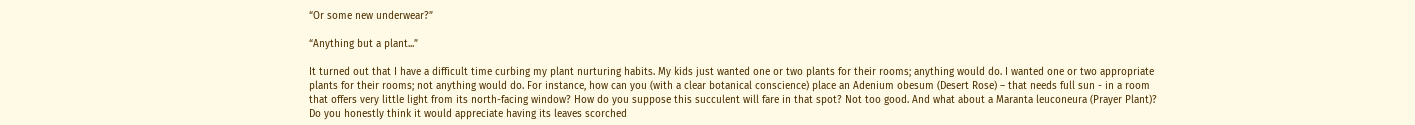“Or some new underwear?”

“Anything but a plant...”

It turned out that I have a difficult time curbing my plant nurturing habits. My kids just wanted one or two plants for their rooms; anything would do. I wanted one or two appropriate plants for their rooms; not anything would do. For instance, how can you (with a clear botanical conscience) place an Adenium obesum (Desert Rose) – that needs full sun - in a room that offers very little light from its north-facing window? How do you suppose this succulent will fare in that spot? Not too good. And what about a Maranta leuconeura (Prayer Plant)? Do you honestly think it would appreciate having its leaves scorched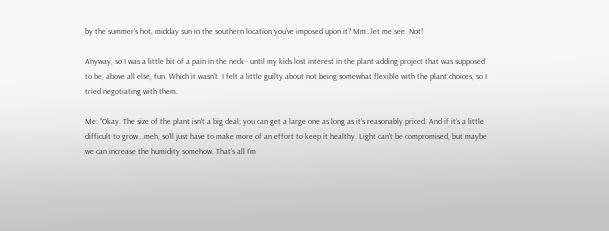by the summer’s hot, midday sun in the southern location you’ve imposed upon it? Mm…let me see. Not!

Anyway, so I was a little bit of a pain in the neck - until my kids lost interest in the plant-adding project that was supposed to be, above all else, fun. Which it wasn’t. I felt a little guilty about not being somewhat flexible with the plant choices, so I tried negotiating with them.

Me: “Okay. The size of the plant isn’t a big deal; you can get a large one as long as it’s reasonably priced. And if it’s a little difficult to grow...meh, so’ll just have to make more of an effort to keep it healthy. Light can’t be compromised, but maybe we can increase the humidity somehow. That’s all I’m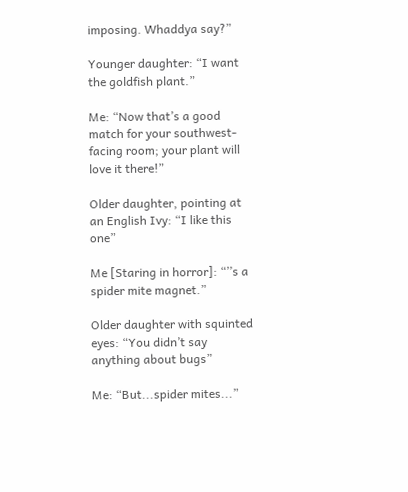imposing. Whaddya say?”

Younger daughter: “I want the goldfish plant.”

Me: “Now that’s a good match for your southwest-facing room; your plant will love it there!”

Older daughter, pointing at an English Ivy: “I like this one”

Me [Staring in horror]: “’’s a spider mite magnet.”

Older daughter with squinted eyes: “You didn’t say anything about bugs”

Me: “But...spider mites...”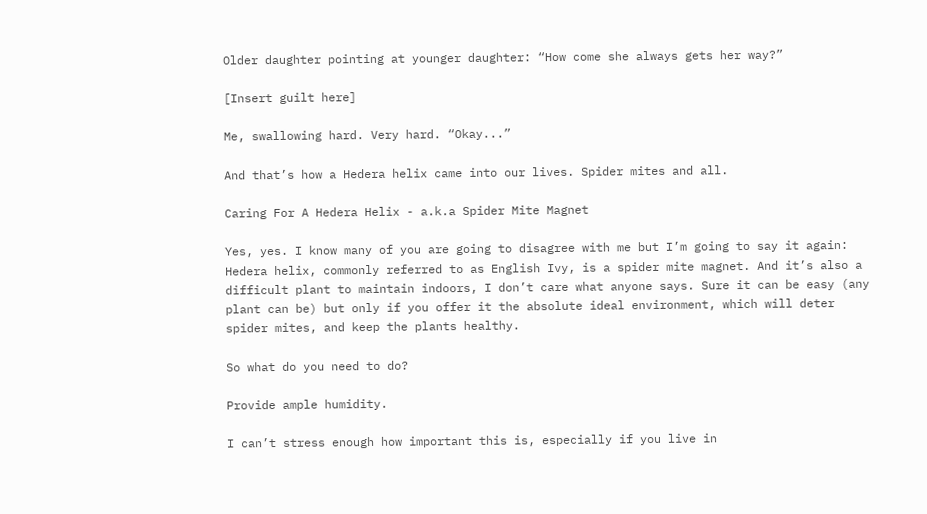Older daughter pointing at younger daughter: “How come she always gets her way?”

[Insert guilt here]

Me, swallowing hard. Very hard. “Okay...”

And that’s how a Hedera helix came into our lives. Spider mites and all.

Caring For A Hedera Helix - a.k.a Spider Mite Magnet

Yes, yes. I know many of you are going to disagree with me but I’m going to say it again: Hedera helix, commonly referred to as English Ivy, is a spider mite magnet. And it’s also a difficult plant to maintain indoors, I don’t care what anyone says. Sure it can be easy (any plant can be) but only if you offer it the absolute ideal environment, which will deter spider mites, and keep the plants healthy.

So what do you need to do?

Provide ample humidity.

I can’t stress enough how important this is, especially if you live in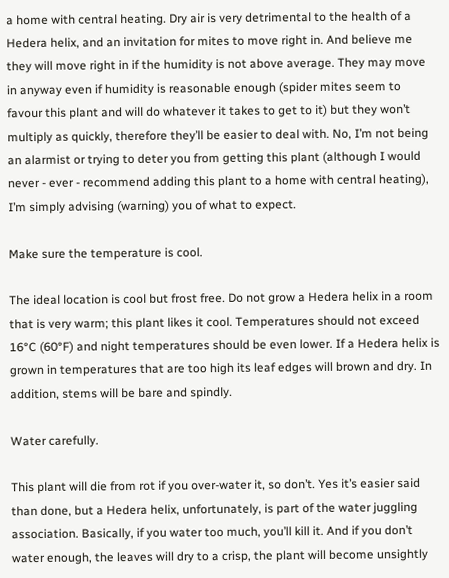a home with central heating. Dry air is very detrimental to the health of a Hedera helix, and an invitation for mites to move right in. And believe me they will move right in if the humidity is not above average. They may move in anyway even if humidity is reasonable enough (spider mites seem to favour this plant and will do whatever it takes to get to it) but they won’t multiply as quickly, therefore they’ll be easier to deal with. No, I’m not being an alarmist or trying to deter you from getting this plant (although I would never - ever - recommend adding this plant to a home with central heating), I’m simply advising (warning) you of what to expect.

Make sure the temperature is cool.

The ideal location is cool but frost free. Do not grow a Hedera helix in a room that is very warm; this plant likes it cool. Temperatures should not exceed 16°C (60°F) and night temperatures should be even lower. If a Hedera helix is grown in temperatures that are too high its leaf edges will brown and dry. In addition, stems will be bare and spindly.

Water carefully.

This plant will die from rot if you over-water it, so don’t. Yes it’s easier said than done, but a Hedera helix, unfortunately, is part of the water juggling association. Basically, if you water too much, you’ll kill it. And if you don’t water enough, the leaves will dry to a crisp, the plant will become unsightly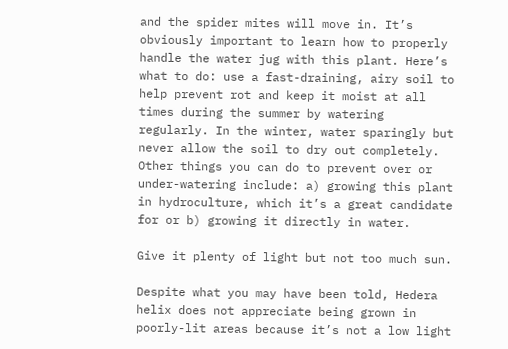and the spider mites will move in. It’s obviously important to learn how to properly handle the water jug with this plant. Here’s what to do: use a fast-draining, airy soil to help prevent rot and keep it moist at all times during the summer by watering regularly. In the winter, water sparingly but never allow the soil to dry out completely. Other things you can do to prevent over or under-watering include: a) growing this plant in hydroculture, which it’s a great candidate for or b) growing it directly in water.

Give it plenty of light but not too much sun.

Despite what you may have been told, Hedera helix does not appreciate being grown in poorly-lit areas because it’s not a low light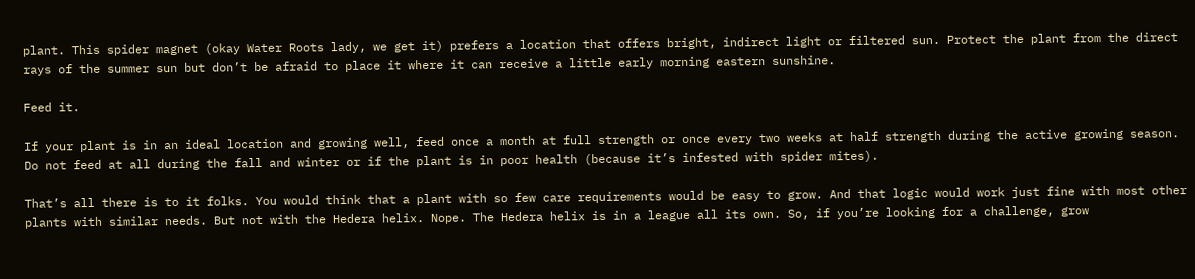plant. This spider magnet (okay Water Roots lady, we get it) prefers a location that offers bright, indirect light or filtered sun. Protect the plant from the direct rays of the summer sun but don’t be afraid to place it where it can receive a little early morning eastern sunshine.

Feed it.

If your plant is in an ideal location and growing well, feed once a month at full strength or once every two weeks at half strength during the active growing season. Do not feed at all during the fall and winter or if the plant is in poor health (because it’s infested with spider mites).

That’s all there is to it folks. You would think that a plant with so few care requirements would be easy to grow. And that logic would work just fine with most other plants with similar needs. But not with the Hedera helix. Nope. The Hedera helix is in a league all its own. So, if you’re looking for a challenge, grow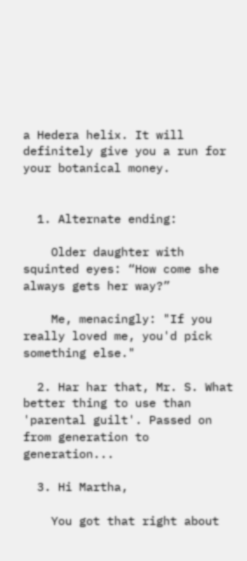a Hedera helix. It will definitely give you a run for your botanical money.


  1. Alternate ending:

    Older daughter with squinted eyes: “How come she always gets her way?”

    Me, menacingly: "If you really loved me, you'd pick something else."

  2. Har har that, Mr. S. What better thing to use than 'parental guilt'. Passed on from generation to generation...

  3. Hi Martha,

    You got that right about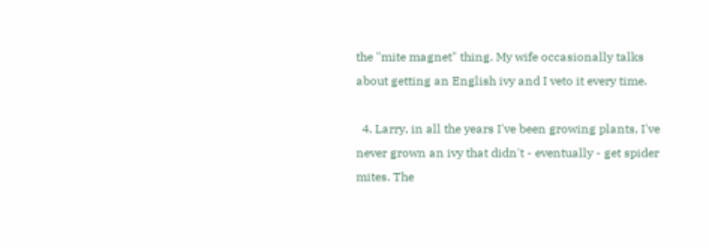the "mite magnet" thing. My wife occasionally talks about getting an English ivy and I veto it every time.

  4. Larry, in all the years I've been growing plants, I've never grown an ivy that didn't - eventually - get spider mites. The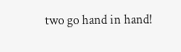two go hand in hand!